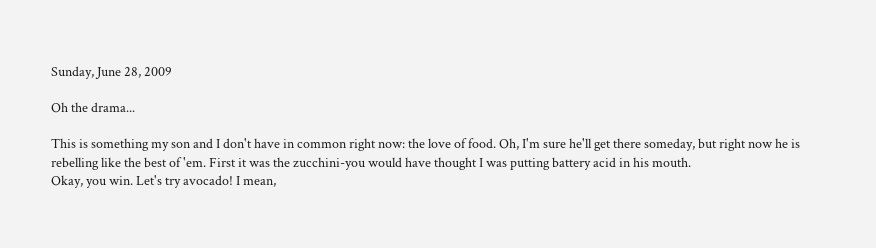Sunday, June 28, 2009

Oh the drama...

This is something my son and I don't have in common right now: the love of food. Oh, I'm sure he'll get there someday, but right now he is rebelling like the best of 'em. First it was the zucchini-you would have thought I was putting battery acid in his mouth.
Okay, you win. Let's try avocado! I mean,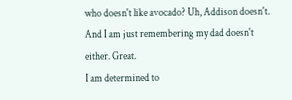who doesn't like avocado? Uh, Addison doesn't. And I am just remembering my dad doesn't either. Great.
I am determined to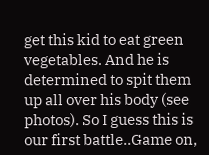get this kid to eat green vegetables. And he is determined to spit them up all over his body (see photos). So I guess this is our first battle..Game on,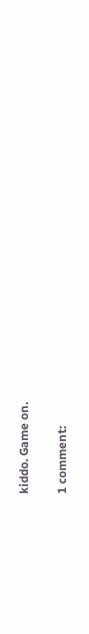kiddo. Game on.

1 comment: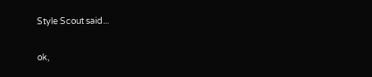Style Scout said...

ok,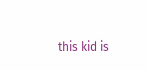this kid is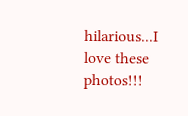hilarious...I love these photos!!!